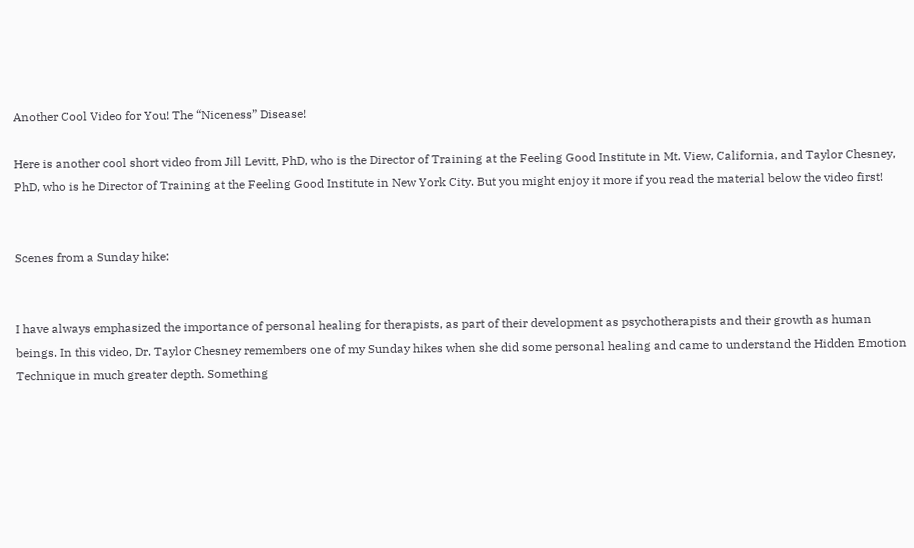Another Cool Video for You! The “Niceness” Disease!

Here is another cool short video from Jill Levitt, PhD, who is the Director of Training at the Feeling Good Institute in Mt. View, California, and Taylor Chesney, PhD, who is he Director of Training at the Feeling Good Institute in New York City. But you might enjoy it more if you read the material below the video first!


Scenes from a Sunday hike:


I have always emphasized the importance of personal healing for therapists, as part of their development as psychotherapists and their growth as human beings. In this video, Dr. Taylor Chesney remembers one of my Sunday hikes when she did some personal healing and came to understand the Hidden Emotion Technique in much greater depth. Something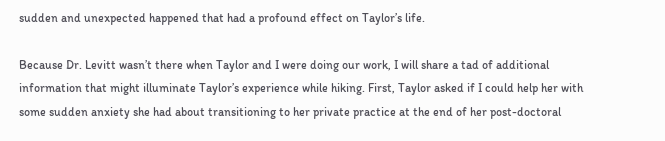sudden and unexpected happened that had a profound effect on Taylor’s life.

Because Dr. Levitt wasn’t there when Taylor and I were doing our work, I will share a tad of additional information that might illuminate Taylor’s experience while hiking. First, Taylor asked if I could help her with some sudden anxiety she had about transitioning to her private practice at the end of her post-doctoral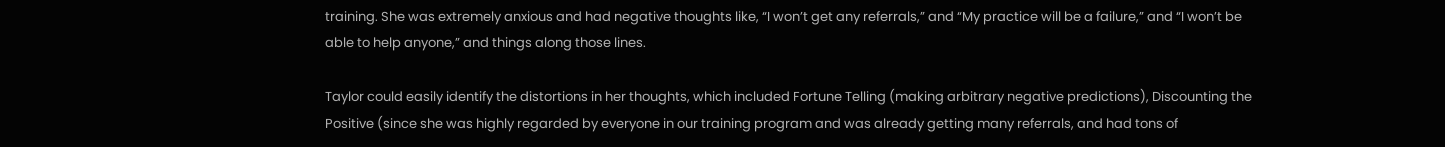training. She was extremely anxious and had negative thoughts like, “I won’t get any referrals,” and “My practice will be a failure,” and “I won’t be able to help anyone,” and things along those lines.

Taylor could easily identify the distortions in her thoughts, which included Fortune Telling (making arbitrary negative predictions), Discounting the Positive (since she was highly regarded by everyone in our training program and was already getting many referrals, and had tons of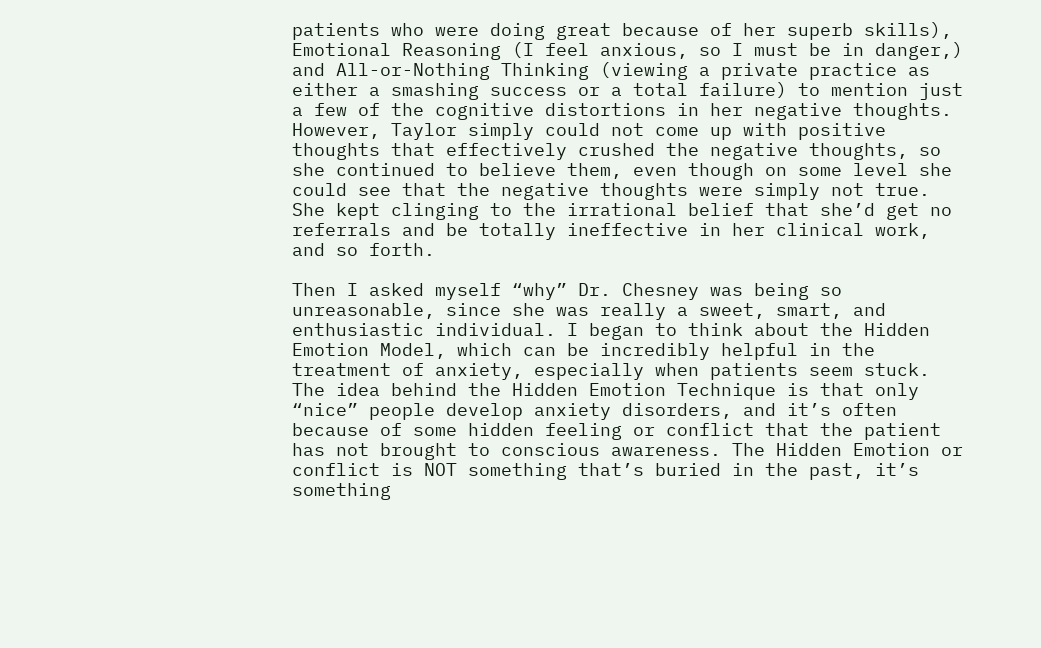patients who were doing great because of her superb skills), Emotional Reasoning (I feel anxious, so I must be in danger,) and All-or-Nothing Thinking (viewing a private practice as either a smashing success or a total failure) to mention just a few of the cognitive distortions in her negative thoughts. However, Taylor simply could not come up with positive thoughts that effectively crushed the negative thoughts, so she continued to believe them, even though on some level she could see that the negative thoughts were simply not true. She kept clinging to the irrational belief that she’d get no referrals and be totally ineffective in her clinical work, and so forth.

Then I asked myself “why” Dr. Chesney was being so unreasonable, since she was really a sweet, smart, and enthusiastic individual. I began to think about the Hidden Emotion Model, which can be incredibly helpful in the treatment of anxiety, especially when patients seem stuck. The idea behind the Hidden Emotion Technique is that only “nice” people develop anxiety disorders, and it’s often because of some hidden feeling or conflict that the patient has not brought to conscious awareness. The Hidden Emotion or conflict is NOT something that’s buried in the past, it’s something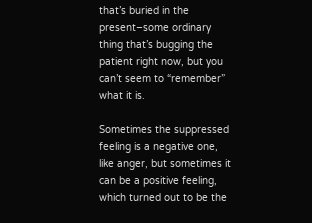that’s buried in the present–some ordinary thing that’s bugging the patient right now, but you can’t seem to “remember” what it is.

Sometimes the suppressed feeling is a negative one, like anger, but sometimes it can be a positive feeling, which turned out to be the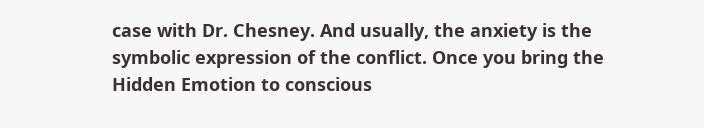case with Dr. Chesney. And usually, the anxiety is the symbolic expression of the conflict. Once you bring the Hidden Emotion to conscious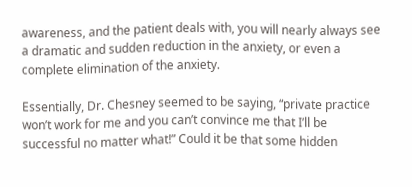awareness, and the patient deals with, you will nearly always see a dramatic and sudden reduction in the anxiety, or even a complete elimination of the anxiety.

Essentially, Dr. Chesney seemed to be saying, “private practice won’t work for me and you can’t convince me that I’ll be successful no matter what!” Could it be that some hidden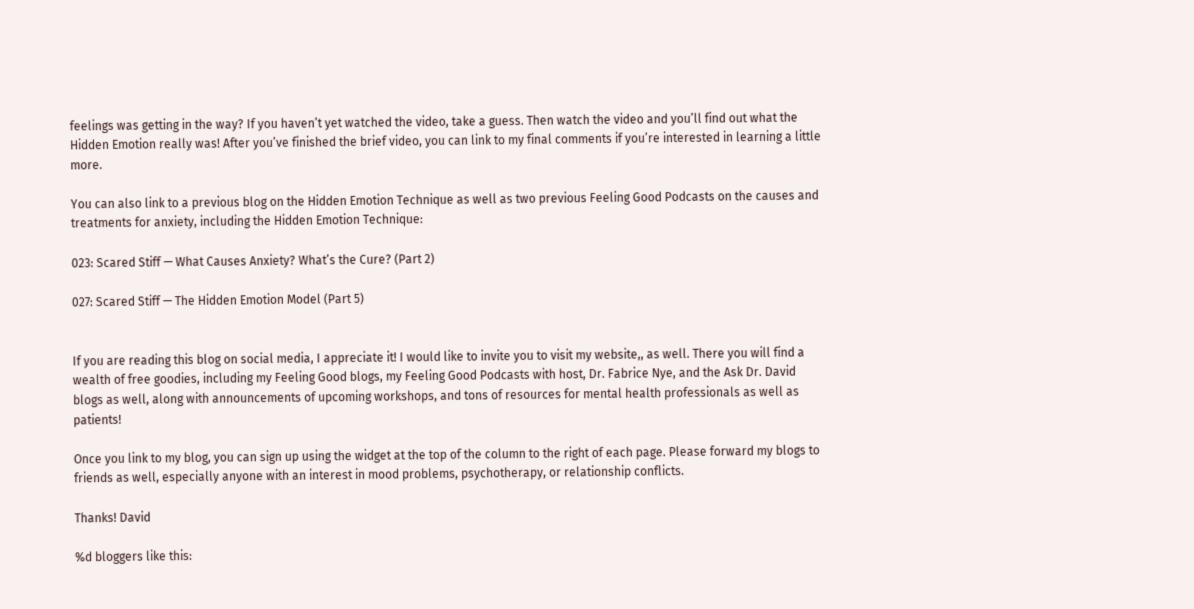feelings was getting in the way? If you haven’t yet watched the video, take a guess. Then watch the video and you’ll find out what the Hidden Emotion really was! After you’ve finished the brief video, you can link to my final comments if you’re interested in learning a little more.

You can also link to a previous blog on the Hidden Emotion Technique as well as two previous Feeling Good Podcasts on the causes and treatments for anxiety, including the Hidden Emotion Technique:

023: Scared Stiff — What Causes Anxiety? What’s the Cure? (Part 2)

027: Scared Stiff — The Hidden Emotion Model (Part 5)


If you are reading this blog on social media, I appreciate it! I would like to invite you to visit my website,, as well. There you will find a wealth of free goodies, including my Feeling Good blogs, my Feeling Good Podcasts with host, Dr. Fabrice Nye, and the Ask Dr. David blogs as well, along with announcements of upcoming workshops, and tons of resources for mental health professionals as well as patients!

Once you link to my blog, you can sign up using the widget at the top of the column to the right of each page. Please forward my blogs to friends as well, especially anyone with an interest in mood problems, psychotherapy, or relationship conflicts.

Thanks! David

%d bloggers like this: